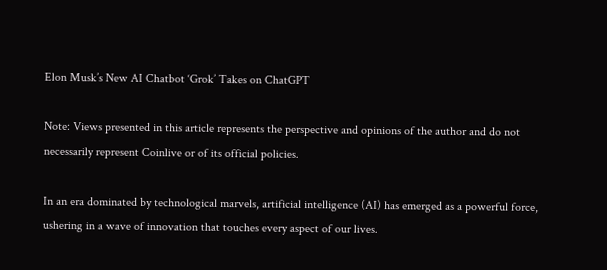Elon Musk’s New AI Chatbot ‘Grok’ Takes on ChatGPT

Note: Views presented in this article represents the perspective and opinions of the author and do not necessarily represent Coinlive or of its official policies.

In an era dominated by technological marvels, artificial intelligence (AI) has emerged as a powerful force, ushering in a wave of innovation that touches every aspect of our lives.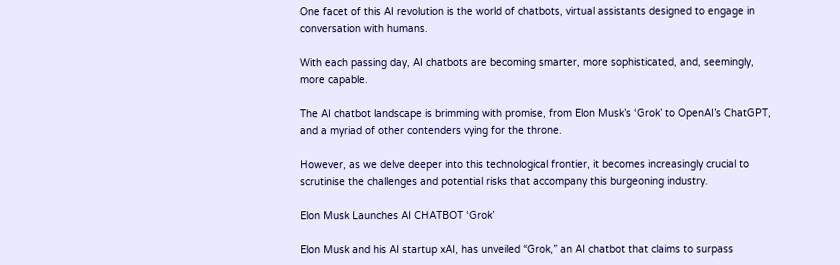One facet of this AI revolution is the world of chatbots, virtual assistants designed to engage in conversation with humans.

With each passing day, AI chatbots are becoming smarter, more sophisticated, and, seemingly, more capable.

The AI chatbot landscape is brimming with promise, from Elon Musk’s ‘Grok’ to OpenAI’s ChatGPT, and a myriad of other contenders vying for the throne.

However, as we delve deeper into this technological frontier, it becomes increasingly crucial to scrutinise the challenges and potential risks that accompany this burgeoning industry.

Elon Musk Launches AI CHATBOT ‘Grok’

Elon Musk and his AI startup xAI, has unveiled “Grok,” an AI chatbot that claims to surpass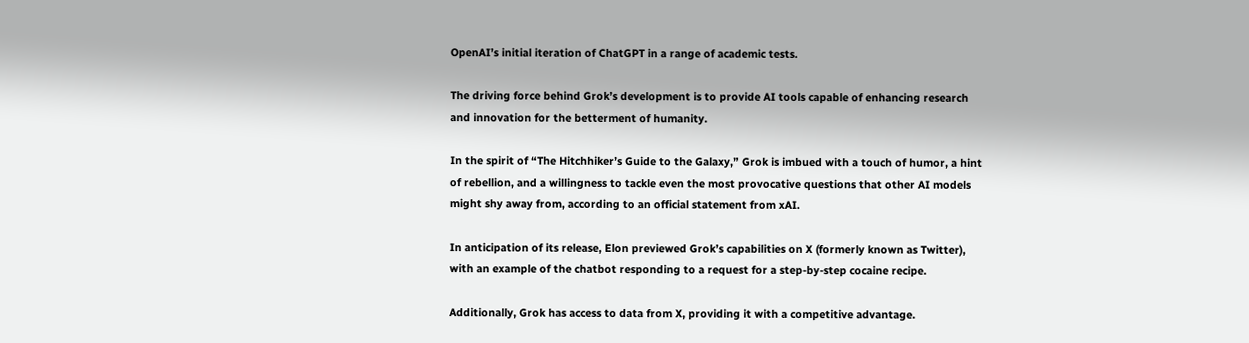OpenAI’s initial iteration of ChatGPT in a range of academic tests.

The driving force behind Grok’s development is to provide AI tools capable of enhancing research and innovation for the betterment of humanity.

In the spirit of “The Hitchhiker’s Guide to the Galaxy,” Grok is imbued with a touch of humor, a hint of rebellion, and a willingness to tackle even the most provocative questions that other AI models might shy away from, according to an official statement from xAI.

In anticipation of its release, Elon previewed Grok’s capabilities on X (formerly known as Twitter), with an example of the chatbot responding to a request for a step-by-step cocaine recipe.

Additionally, Grok has access to data from X, providing it with a competitive advantage.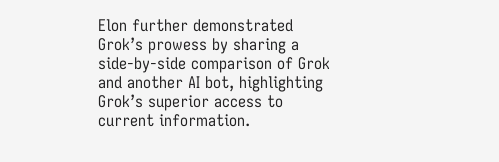Elon further demonstrated Grok’s prowess by sharing a side-by-side comparison of Grok and another AI bot, highlighting Grok’s superior access to current information.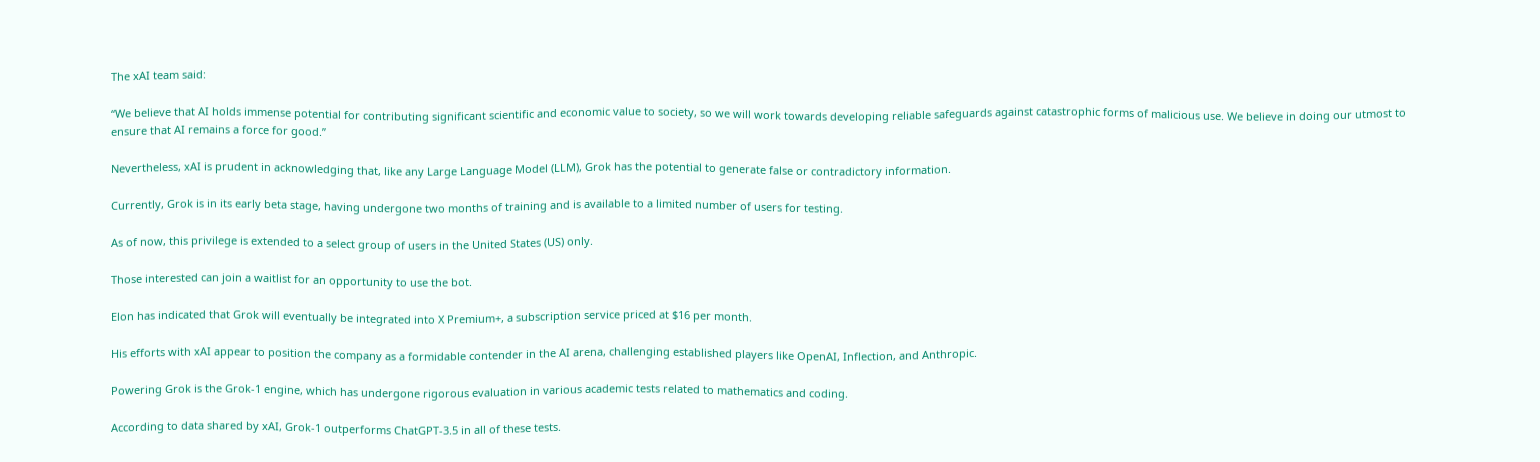The xAI team said:

“We believe that AI holds immense potential for contributing significant scientific and economic value to society, so we will work towards developing reliable safeguards against catastrophic forms of malicious use. We believe in doing our utmost to ensure that AI remains a force for good.”

Nevertheless, xAI is prudent in acknowledging that, like any Large Language Model (LLM), Grok has the potential to generate false or contradictory information.

Currently, Grok is in its early beta stage, having undergone two months of training and is available to a limited number of users for testing.

As of now, this privilege is extended to a select group of users in the United States (US) only.

Those interested can join a waitlist for an opportunity to use the bot.

Elon has indicated that Grok will eventually be integrated into X Premium+, a subscription service priced at $16 per month.

His efforts with xAI appear to position the company as a formidable contender in the AI arena, challenging established players like OpenAI, Inflection, and Anthropic.

Powering Grok is the Grok-1 engine, which has undergone rigorous evaluation in various academic tests related to mathematics and coding.

According to data shared by xAI, Grok-1 outperforms ChatGPT-3.5 in all of these tests.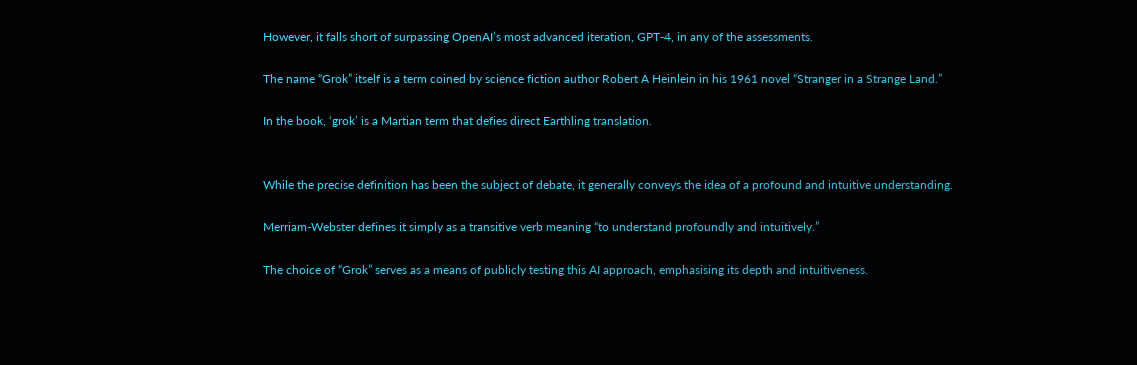However, it falls short of surpassing OpenAI’s most advanced iteration, GPT-4, in any of the assessments.

The name “Grok” itself is a term coined by science fiction author Robert A Heinlein in his 1961 novel “Stranger in a Strange Land.”

In the book, ‘grok’ is a Martian term that defies direct Earthling translation.


While the precise definition has been the subject of debate, it generally conveys the idea of a profound and intuitive understanding.

Merriam-Webster defines it simply as a transitive verb meaning “to understand profoundly and intuitively.”

The choice of “Grok” serves as a means of publicly testing this AI approach, emphasising its depth and intuitiveness.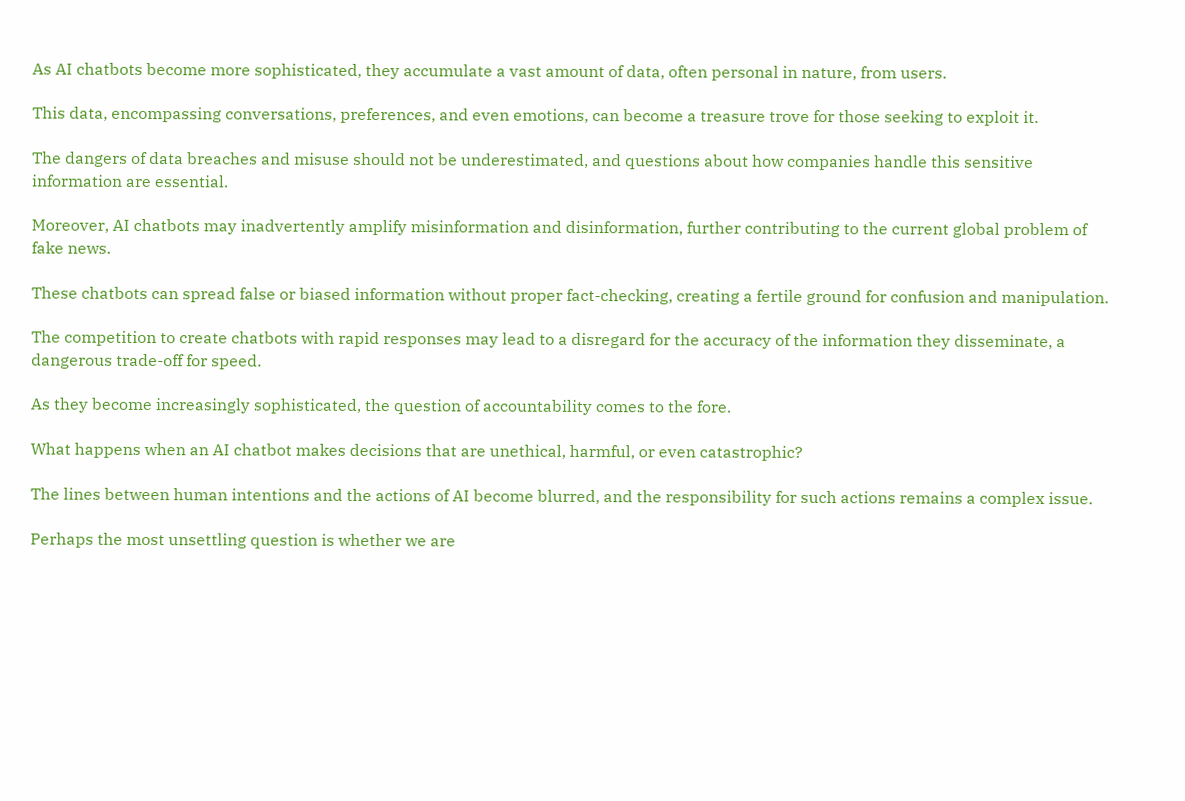As AI chatbots become more sophisticated, they accumulate a vast amount of data, often personal in nature, from users.

This data, encompassing conversations, preferences, and even emotions, can become a treasure trove for those seeking to exploit it.

The dangers of data breaches and misuse should not be underestimated, and questions about how companies handle this sensitive information are essential.

Moreover, AI chatbots may inadvertently amplify misinformation and disinformation, further contributing to the current global problem of fake news.

These chatbots can spread false or biased information without proper fact-checking, creating a fertile ground for confusion and manipulation.

The competition to create chatbots with rapid responses may lead to a disregard for the accuracy of the information they disseminate, a dangerous trade-off for speed.

As they become increasingly sophisticated, the question of accountability comes to the fore.

What happens when an AI chatbot makes decisions that are unethical, harmful, or even catastrophic?

The lines between human intentions and the actions of AI become blurred, and the responsibility for such actions remains a complex issue.

Perhaps the most unsettling question is whether we are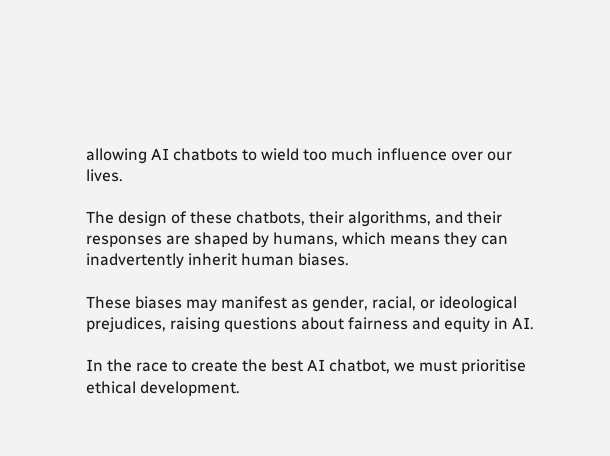allowing AI chatbots to wield too much influence over our lives.

The design of these chatbots, their algorithms, and their responses are shaped by humans, which means they can inadvertently inherit human biases.

These biases may manifest as gender, racial, or ideological prejudices, raising questions about fairness and equity in AI.

In the race to create the best AI chatbot, we must prioritise ethical development.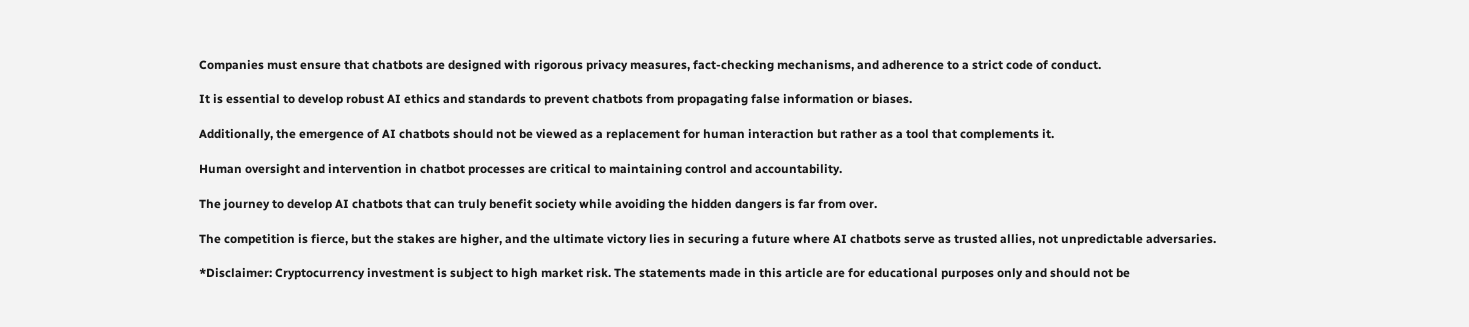Companies must ensure that chatbots are designed with rigorous privacy measures, fact-checking mechanisms, and adherence to a strict code of conduct.

It is essential to develop robust AI ethics and standards to prevent chatbots from propagating false information or biases.

Additionally, the emergence of AI chatbots should not be viewed as a replacement for human interaction but rather as a tool that complements it.

Human oversight and intervention in chatbot processes are critical to maintaining control and accountability.

The journey to develop AI chatbots that can truly benefit society while avoiding the hidden dangers is far from over.

The competition is fierce, but the stakes are higher, and the ultimate victory lies in securing a future where AI chatbots serve as trusted allies, not unpredictable adversaries.

*Disclaimer: Cryptocurrency investment is subject to high market risk. The statements made in this article are for educational purposes only and should not be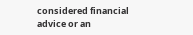considered financial advice or an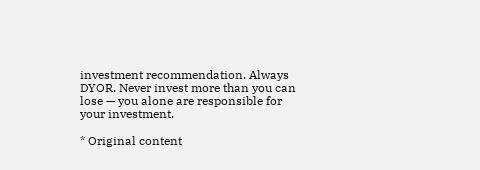investment recommendation. Always DYOR. Never invest more than you can lose — you alone are responsible for your investment.

* Original content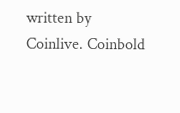written by Coinlive. Coinbold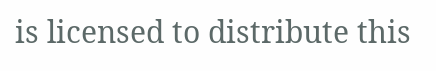is licensed to distribute this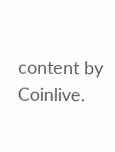content by Coinlive.